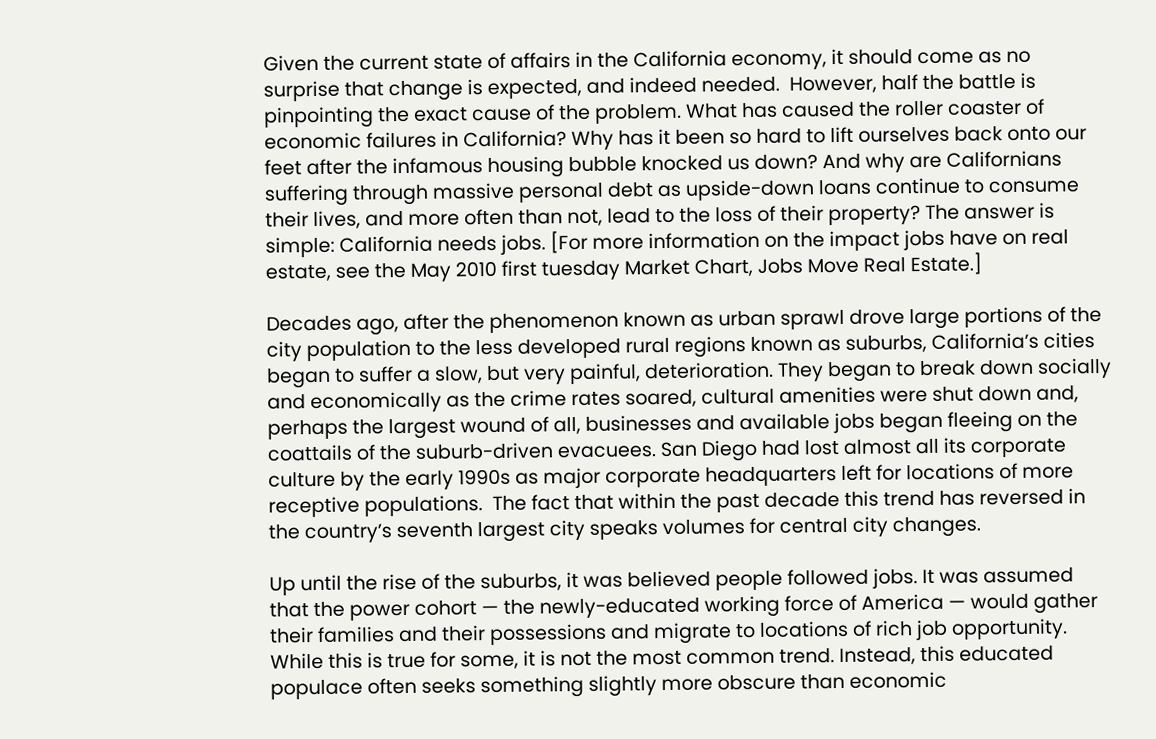Given the current state of affairs in the California economy, it should come as no surprise that change is expected, and indeed needed.  However, half the battle is pinpointing the exact cause of the problem. What has caused the roller coaster of economic failures in California? Why has it been so hard to lift ourselves back onto our feet after the infamous housing bubble knocked us down? And why are Californians suffering through massive personal debt as upside-down loans continue to consume their lives, and more often than not, lead to the loss of their property? The answer is simple: California needs jobs. [For more information on the impact jobs have on real estate, see the May 2010 first tuesday Market Chart, Jobs Move Real Estate.]

Decades ago, after the phenomenon known as urban sprawl drove large portions of the city population to the less developed rural regions known as suburbs, California’s cities began to suffer a slow, but very painful, deterioration. They began to break down socially and economically as the crime rates soared, cultural amenities were shut down and, perhaps the largest wound of all, businesses and available jobs began fleeing on the coattails of the suburb-driven evacuees. San Diego had lost almost all its corporate culture by the early 1990s as major corporate headquarters left for locations of more receptive populations.  The fact that within the past decade this trend has reversed in the country’s seventh largest city speaks volumes for central city changes.

Up until the rise of the suburbs, it was believed people followed jobs. It was assumed that the power cohort — the newly-educated working force of America — would gather their families and their possessions and migrate to locations of rich job opportunity. While this is true for some, it is not the most common trend. Instead, this educated populace often seeks something slightly more obscure than economic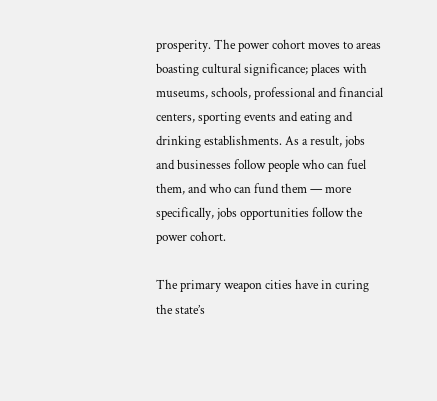prosperity. The power cohort moves to areas boasting cultural significance; places with museums, schools, professional and financial centers, sporting events and eating and drinking establishments. As a result, jobs and businesses follow people who can fuel them, and who can fund them — more specifically, jobs opportunities follow the power cohort.

The primary weapon cities have in curing the state’s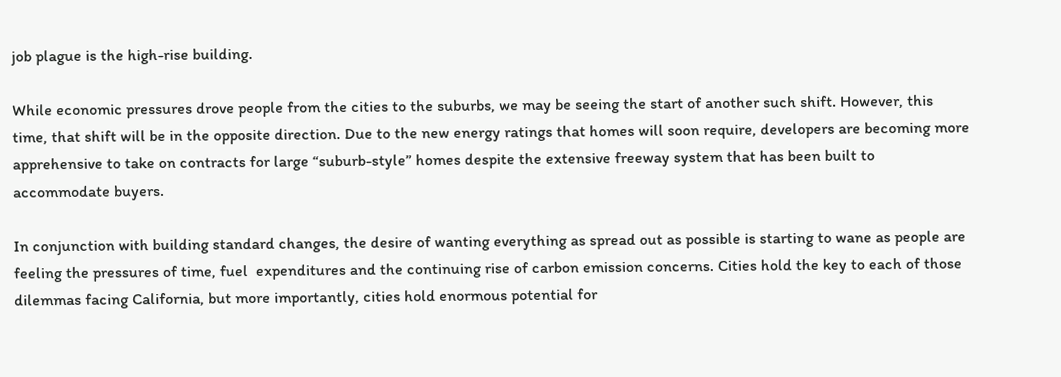job plague is the high-rise building.

While economic pressures drove people from the cities to the suburbs, we may be seeing the start of another such shift. However, this time, that shift will be in the opposite direction. Due to the new energy ratings that homes will soon require, developers are becoming more apprehensive to take on contracts for large “suburb-style” homes despite the extensive freeway system that has been built to accommodate buyers.

In conjunction with building standard changes, the desire of wanting everything as spread out as possible is starting to wane as people are feeling the pressures of time, fuel  expenditures and the continuing rise of carbon emission concerns. Cities hold the key to each of those dilemmas facing California, but more importantly, cities hold enormous potential for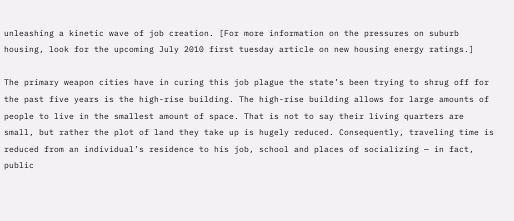unleashing a kinetic wave of job creation. [For more information on the pressures on suburb housing, look for the upcoming July 2010 first tuesday article on new housing energy ratings.]

The primary weapon cities have in curing this job plague the state’s been trying to shrug off for the past five years is the high-rise building. The high-rise building allows for large amounts of people to live in the smallest amount of space. That is not to say their living quarters are small, but rather the plot of land they take up is hugely reduced. Consequently, traveling time is reduced from an individual’s residence to his job, school and places of socializing — in fact, public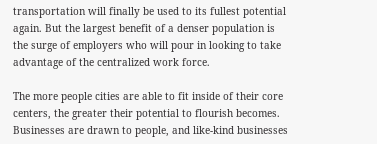transportation will finally be used to its fullest potential again. But the largest benefit of a denser population is the surge of employers who will pour in looking to take advantage of the centralized work force.

The more people cities are able to fit inside of their core centers, the greater their potential to flourish becomes. Businesses are drawn to people, and like-kind businesses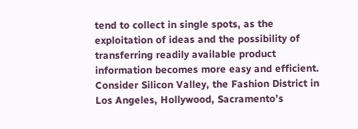tend to collect in single spots, as the exploitation of ideas and the possibility of transferring readily available product information becomes more easy and efficient. Consider Silicon Valley, the Fashion District in Los Angeles, Hollywood, Sacramento’s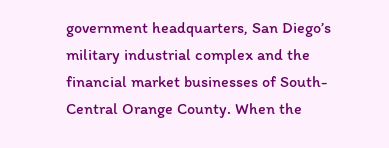government headquarters, San Diego’s military industrial complex and the financial market businesses of South-Central Orange County. When the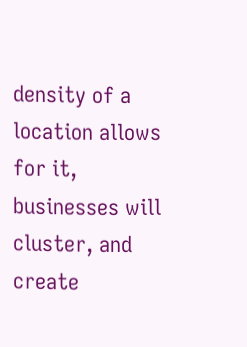density of a location allows for it, businesses will cluster, and create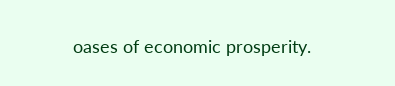oases of economic prosperity.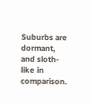Suburbs are dormant, and sloth-like in comparison.